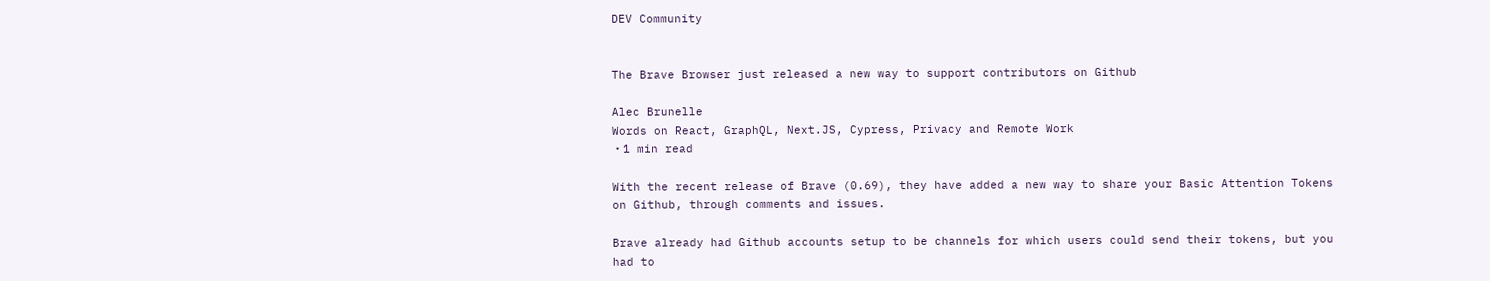DEV Community


The Brave Browser just released a new way to support contributors on Github

Alec Brunelle
Words on React, GraphQL, Next.JS, Cypress, Privacy and Remote Work
・1 min read

With the recent release of Brave (0.69), they have added a new way to share your Basic Attention Tokens on Github, through comments and issues.

Brave already had Github accounts setup to be channels for which users could send their tokens, but you had to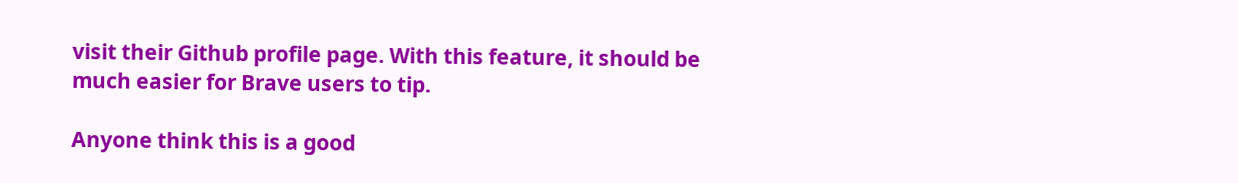visit their Github profile page. With this feature, it should be much easier for Brave users to tip.

Anyone think this is a good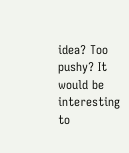idea? Too pushy? It would be interesting to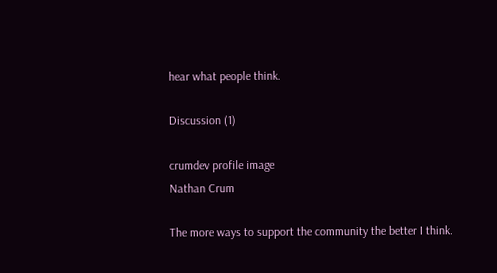hear what people think.

Discussion (1)

crumdev profile image
Nathan Crum

The more ways to support the community the better I think.